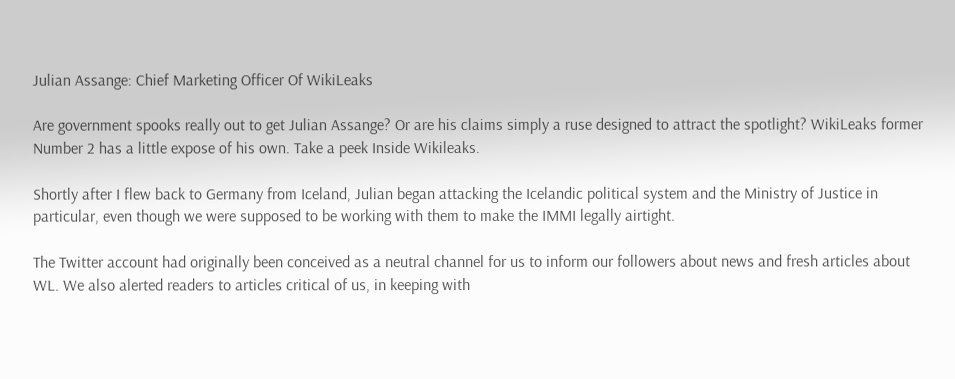Julian Assange: Chief Marketing Officer Of WikiLeaks

Are government spooks really out to get Julian Assange? Or are his claims simply a ruse designed to attract the spotlight? WikiLeaks former Number 2 has a little expose of his own. Take a peek Inside Wikileaks.

Shortly after I flew back to Germany from Iceland, Julian began attacking the Icelandic political system and the Ministry of Justice in particular, even though we were supposed to be working with them to make the IMMI legally airtight.

The Twitter account had originally been conceived as a neutral channel for us to inform our followers about news and fresh articles about WL. We also alerted readers to articles critical of us, in keeping with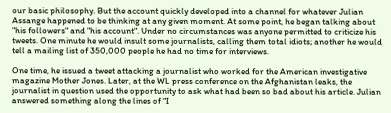our basic philosophy. But the account quickly developed into a channel for whatever Julian Assange happened to be thinking at any given moment. At some point, he began talking about "his followers" and "his account". Under no circumstances was anyone permitted to criticize his tweets. One minute he would insult some journalists, calling them total idiots; another he would tell a mailing list of 350,000 people he had no time for interviews.

One time, he issued a tweet attacking a journalist who worked for the American investigative magazine Mother Jones. Later, at the WL press conference on the Afghanistan leaks, the journalist in question used the opportunity to ask what had been so bad about his article. Julian answered something along the lines of "I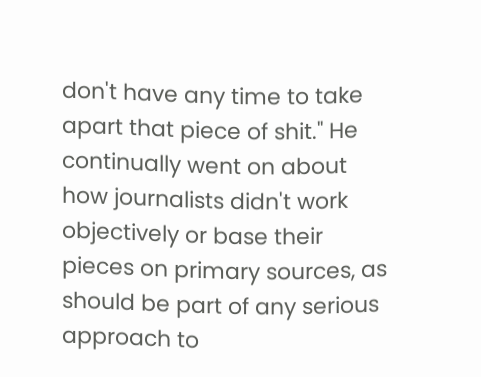don't have any time to take apart that piece of shit." He continually went on about how journalists didn't work objectively or base their pieces on primary sources, as should be part of any serious approach to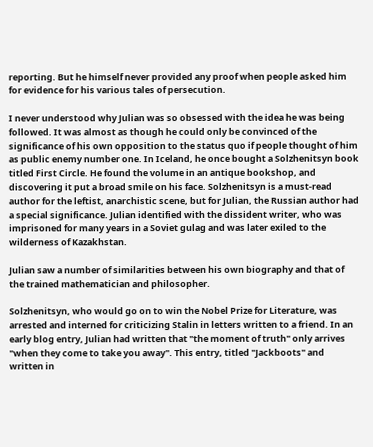reporting. But he himself never provided any proof when people asked him for evidence for his various tales of persecution.

I never understood why Julian was so obsessed with the idea he was being followed. It was almost as though he could only be convinced of the significance of his own opposition to the status quo if people thought of him as public enemy number one. In Iceland, he once bought a Solzhenitsyn book titled First Circle. He found the volume in an antique bookshop, and discovering it put a broad smile on his face. Solzhenitsyn is a must-read author for the leftist, anarchistic scene, but for Julian, the Russian author had a special significance. Julian identified with the dissident writer, who was imprisoned for many years in a Soviet gulag and was later exiled to the wilderness of Kazakhstan.

Julian saw a number of similarities between his own biography and that of the trained mathematician and philosopher.

Solzhenitsyn, who would go on to win the Nobel Prize for Literature, was arrested and interned for criticizing Stalin in letters written to a friend. In an early blog entry, Julian had written that "the moment of truth" only arrives "when they come to take you away". This entry, titled "Jackboots" and written in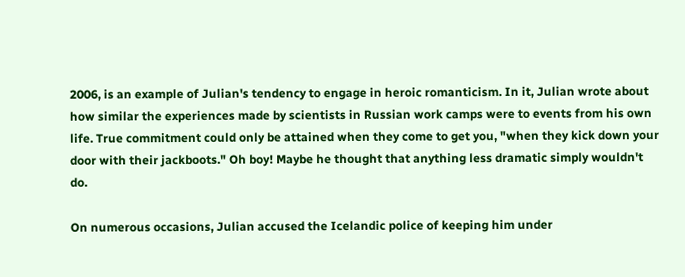2006, is an example of Julian's tendency to engage in heroic romanticism. In it, Julian wrote about how similar the experiences made by scientists in Russian work camps were to events from his own life. True commitment could only be attained when they come to get you, "when they kick down your door with their jackboots." Oh boy! Maybe he thought that anything less dramatic simply wouldn't do.

On numerous occasions, Julian accused the Icelandic police of keeping him under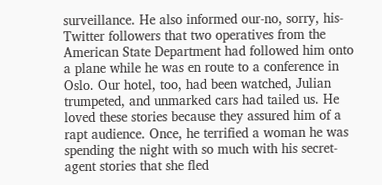surveillance. He also informed our-no, sorry, his-Twitter followers that two operatives from the American State Department had followed him onto a plane while he was en route to a conference in Oslo. Our hotel, too, had been watched, Julian trumpeted, and unmarked cars had tailed us. He loved these stories because they assured him of a rapt audience. Once, he terrified a woman he was spending the night with so much with his secret-agent stories that she fled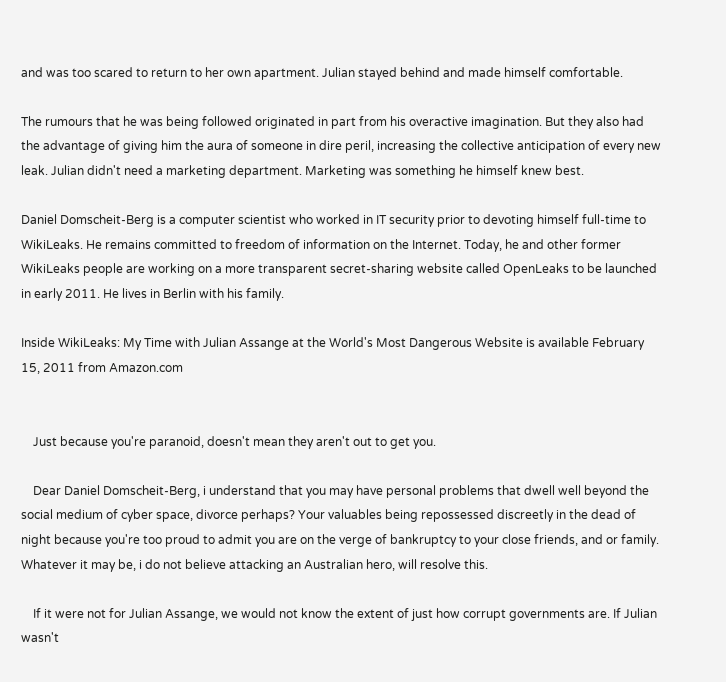and was too scared to return to her own apartment. Julian stayed behind and made himself comfortable.

The rumours that he was being followed originated in part from his overactive imagination. But they also had the advantage of giving him the aura of someone in dire peril, increasing the collective anticipation of every new leak. Julian didn't need a marketing department. Marketing was something he himself knew best.

Daniel Domscheit-Berg is a computer scientist who worked in IT security prior to devoting himself full-time to WikiLeaks. He remains committed to freedom of information on the Internet. Today, he and other former WikiLeaks people are working on a more transparent secret-sharing website called OpenLeaks to be launched in early 2011. He lives in Berlin with his family.

Inside WikiLeaks: My Time with Julian Assange at the World's Most Dangerous Website is available February 15, 2011 from Amazon.com


    Just because you're paranoid, doesn't mean they aren't out to get you.

    Dear Daniel Domscheit-Berg, i understand that you may have personal problems that dwell well beyond the social medium of cyber space, divorce perhaps? Your valuables being repossessed discreetly in the dead of night because you're too proud to admit you are on the verge of bankruptcy to your close friends, and or family. Whatever it may be, i do not believe attacking an Australian hero, will resolve this.

    If it were not for Julian Assange, we would not know the extent of just how corrupt governments are. If Julian wasn't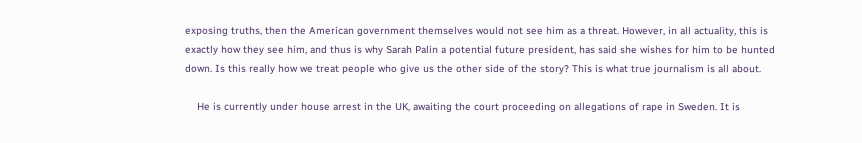exposing truths, then the American government themselves would not see him as a threat. However, in all actuality, this is exactly how they see him, and thus is why Sarah Palin a potential future president, has said she wishes for him to be hunted down. Is this really how we treat people who give us the other side of the story? This is what true journalism is all about.

    He is currently under house arrest in the UK, awaiting the court proceeding on allegations of rape in Sweden. It is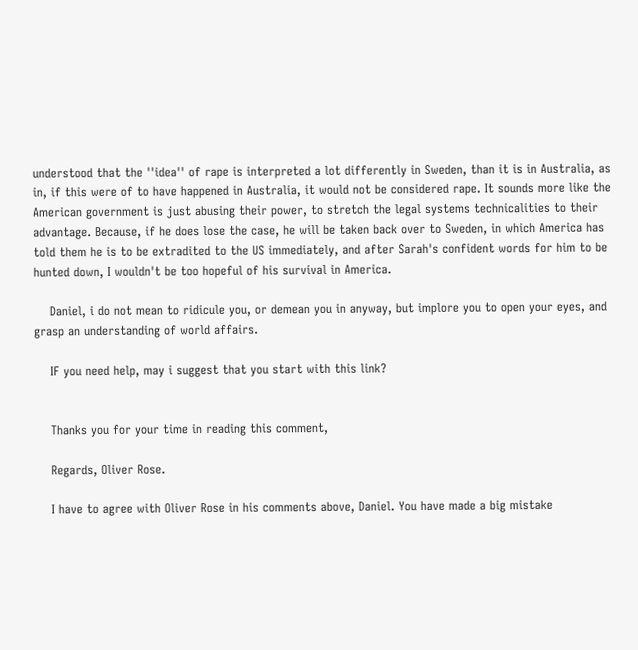understood that the ''idea'' of rape is interpreted a lot differently in Sweden, than it is in Australia, as in, if this were of to have happened in Australia, it would not be considered rape. It sounds more like the American government is just abusing their power, to stretch the legal systems technicalities to their advantage. Because, if he does lose the case, he will be taken back over to Sweden, in which America has told them he is to be extradited to the US immediately, and after Sarah's confident words for him to be hunted down, I wouldn't be too hopeful of his survival in America.

    Daniel, i do not mean to ridicule you, or demean you in anyway, but implore you to open your eyes, and grasp an understanding of world affairs.

    IF you need help, may i suggest that you start with this link?


    Thanks you for your time in reading this comment,

    Regards, Oliver Rose.

    I have to agree with Oliver Rose in his comments above, Daniel. You have made a big mistake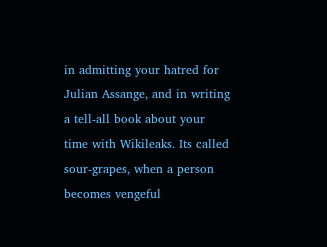in admitting your hatred for Julian Assange, and in writing a tell-all book about your time with Wikileaks. Its called sour-grapes, when a person becomes vengeful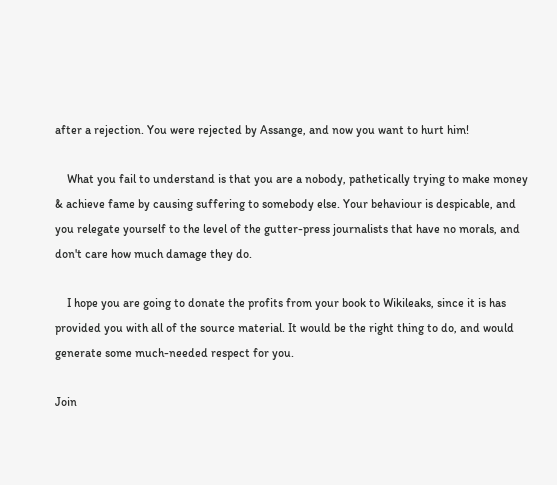after a rejection. You were rejected by Assange, and now you want to hurt him!

    What you fail to understand is that you are a nobody, pathetically trying to make money & achieve fame by causing suffering to somebody else. Your behaviour is despicable, and you relegate yourself to the level of the gutter-press journalists that have no morals, and don't care how much damage they do.

    I hope you are going to donate the profits from your book to Wikileaks, since it is has provided you with all of the source material. It would be the right thing to do, and would generate some much-needed respect for you.

Join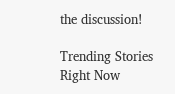the discussion!

Trending Stories Right Now